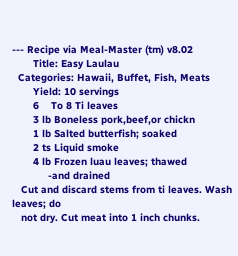--- Recipe via Meal-Master (tm) v8.02
       Title: Easy Laulau
  Categories: Hawaii, Buffet, Fish, Meats
       Yield: 10 servings
       6    To 8 Ti leaves
       3 lb Boneless pork,beef,or chickn
       1 lb Salted butterfish; soaked
       2 ts Liquid smoke
       4 lb Frozen luau leaves; thawed
            -and drained
   Cut and discard stems from ti leaves. Wash leaves; do
   not dry. Cut meat into 1 inch chunks.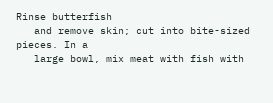Rinse butterfish
   and remove skin; cut into bite-sized pieces. In a
   large bowl, mix meat with fish with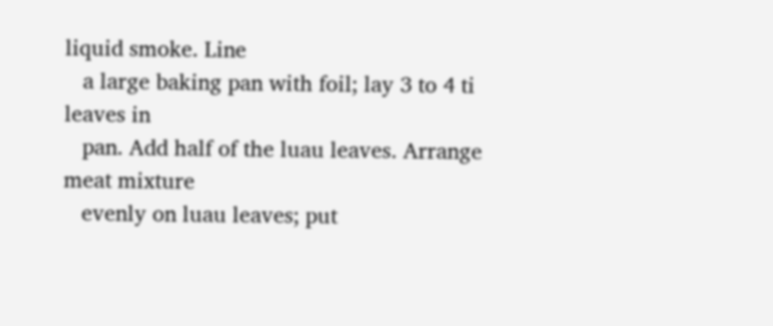liquid smoke. Line
   a large baking pan with foil; lay 3 to 4 ti leaves in
   pan. Add half of the luau leaves. Arrange meat mixture
   evenly on luau leaves; put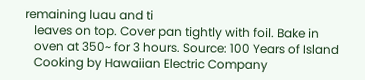remaining luau and ti
   leaves on top. Cover pan tightly with foil. Bake in
   oven at 350~ for 3 hours. Source: 100 Years of Island
   Cooking by Hawaiian Electric Company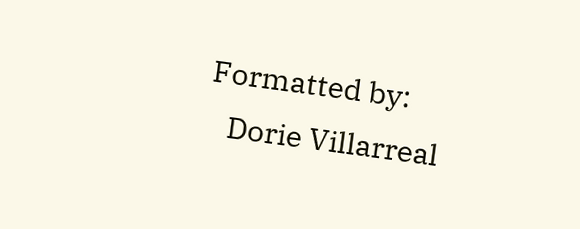Formatted by:
   Dorie Villarreal